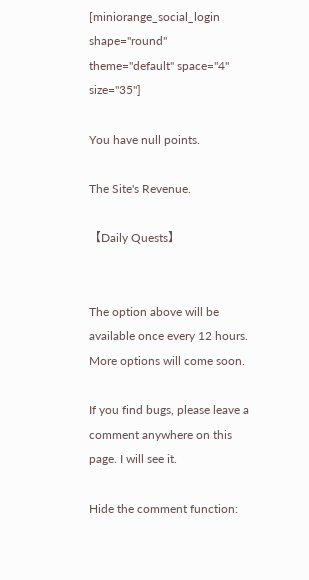[miniorange_social_login shape="round" theme="default" space="4" size="35"]

You have null points.

The Site's Revenue.

【Daily Quests】


The option above will be available once every 12 hours. More options will come soon.

If you find bugs, please leave a comment anywhere on this page. I will see it.

Hide the comment function: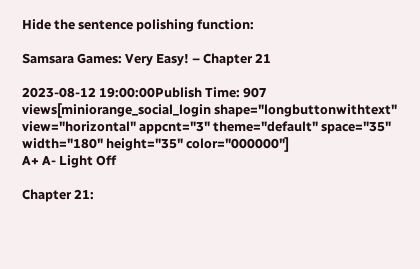Hide the sentence polishing function:

Samsara Games: Very Easy! – Chapter 21

2023-08-12 19:00:00Publish Time: 907 views[miniorange_social_login shape="longbuttonwithtext" view="horizontal" appcnt="3" theme="default" space="35" width="180" height="35" color="000000"]
A+ A- Light Off

Chapter 21: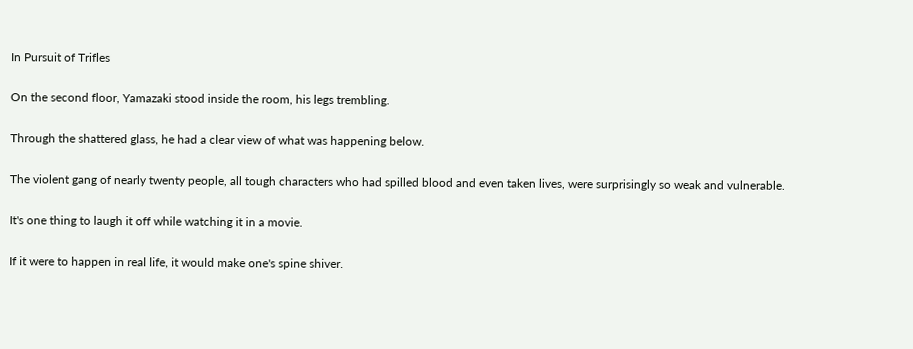In Pursuit of Trifles

On the second floor, Yamazaki stood inside the room, his legs trembling.

Through the shattered glass, he had a clear view of what was happening below.

The violent gang of nearly twenty people, all tough characters who had spilled blood and even taken lives, were surprisingly so weak and vulnerable.

It's one thing to laugh it off while watching it in a movie.

If it were to happen in real life, it would make one's spine shiver.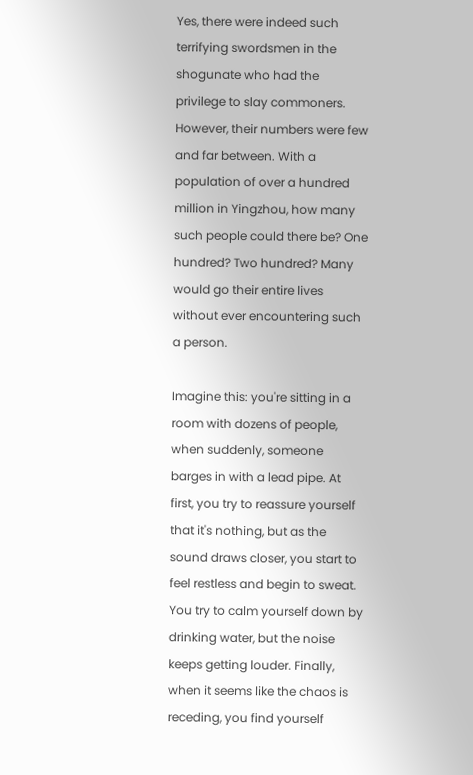Yes, there were indeed such terrifying swordsmen in the shogunate who had the privilege to slay commoners. However, their numbers were few and far between. With a population of over a hundred million in Yingzhou, how many such people could there be? One hundred? Two hundred? Many would go their entire lives without ever encountering such a person.

Imagine this: you're sitting in a room with dozens of people, when suddenly, someone barges in with a lead pipe. At first, you try to reassure yourself that it's nothing, but as the sound draws closer, you start to feel restless and begin to sweat. You try to calm yourself down by drinking water, but the noise keeps getting louder. Finally, when it seems like the chaos is receding, you find yourself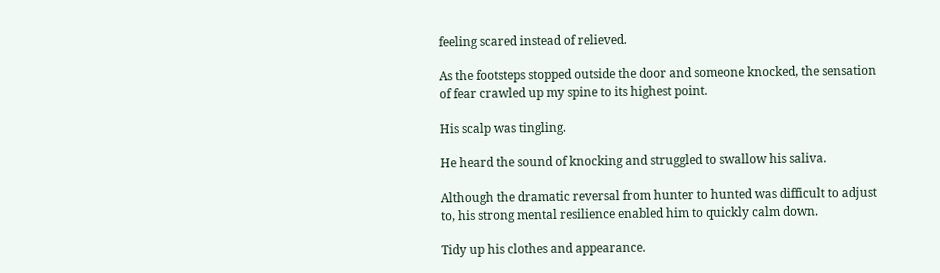feeling scared instead of relieved.

As the footsteps stopped outside the door and someone knocked, the sensation of fear crawled up my spine to its highest point.

His scalp was tingling.

He heard the sound of knocking and struggled to swallow his saliva.

Although the dramatic reversal from hunter to hunted was difficult to adjust to, his strong mental resilience enabled him to quickly calm down.

Tidy up his clothes and appearance.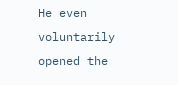He even voluntarily opened the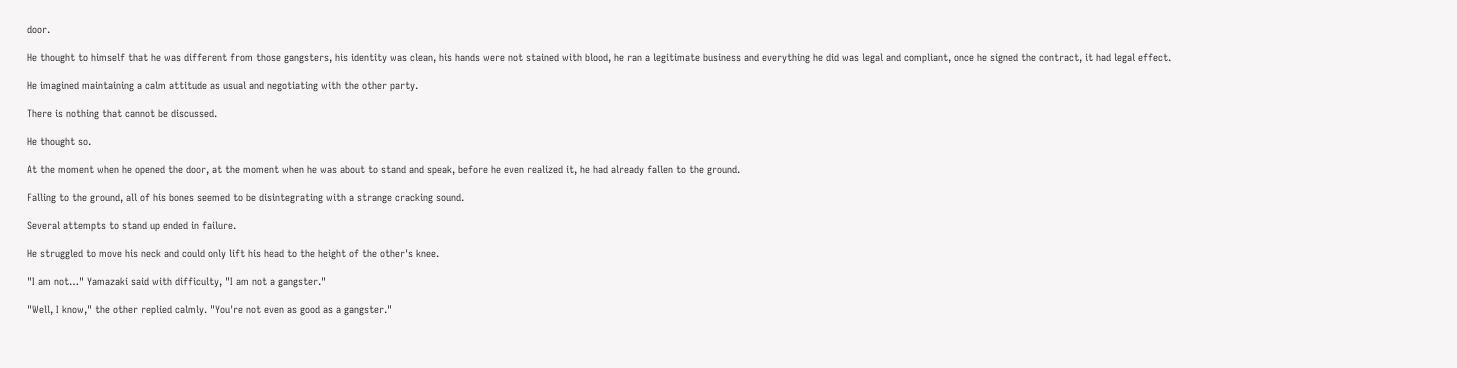door.

He thought to himself that he was different from those gangsters, his identity was clean, his hands were not stained with blood, he ran a legitimate business and everything he did was legal and compliant, once he signed the contract, it had legal effect.

He imagined maintaining a calm attitude as usual and negotiating with the other party.

There is nothing that cannot be discussed.

He thought so.

At the moment when he opened the door, at the moment when he was about to stand and speak, before he even realized it, he had already fallen to the ground.

Falling to the ground, all of his bones seemed to be disintegrating with a strange cracking sound.

Several attempts to stand up ended in failure.

He struggled to move his neck and could only lift his head to the height of the other's knee.

"I am not…" Yamazaki said with difficulty, "I am not a gangster."

"Well, I know," the other replied calmly. "You're not even as good as a gangster."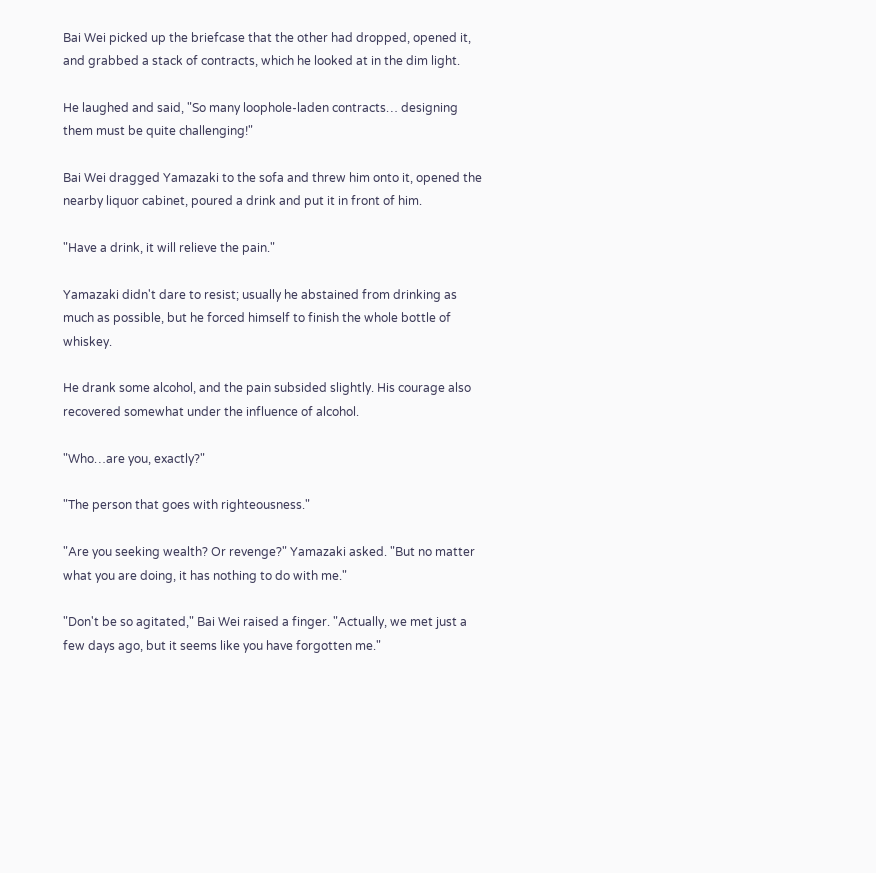Bai Wei picked up the briefcase that the other had dropped, opened it, and grabbed a stack of contracts, which he looked at in the dim light.

He laughed and said, "So many loophole-laden contracts… designing them must be quite challenging!"

Bai Wei dragged Yamazaki to the sofa and threw him onto it, opened the nearby liquor cabinet, poured a drink and put it in front of him.

"Have a drink, it will relieve the pain."

Yamazaki didn't dare to resist; usually he abstained from drinking as much as possible, but he forced himself to finish the whole bottle of whiskey.

He drank some alcohol, and the pain subsided slightly. His courage also recovered somewhat under the influence of alcohol.

"Who…are you, exactly?"

"The person that goes with righteousness."

"Are you seeking wealth? Or revenge?" Yamazaki asked. "But no matter what you are doing, it has nothing to do with me."

"Don't be so agitated," Bai Wei raised a finger. "Actually, we met just a few days ago, but it seems like you have forgotten me."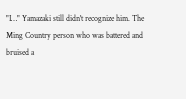"I…" Yamazaki still didn't recognize him. The Ming Country person who was battered and bruised a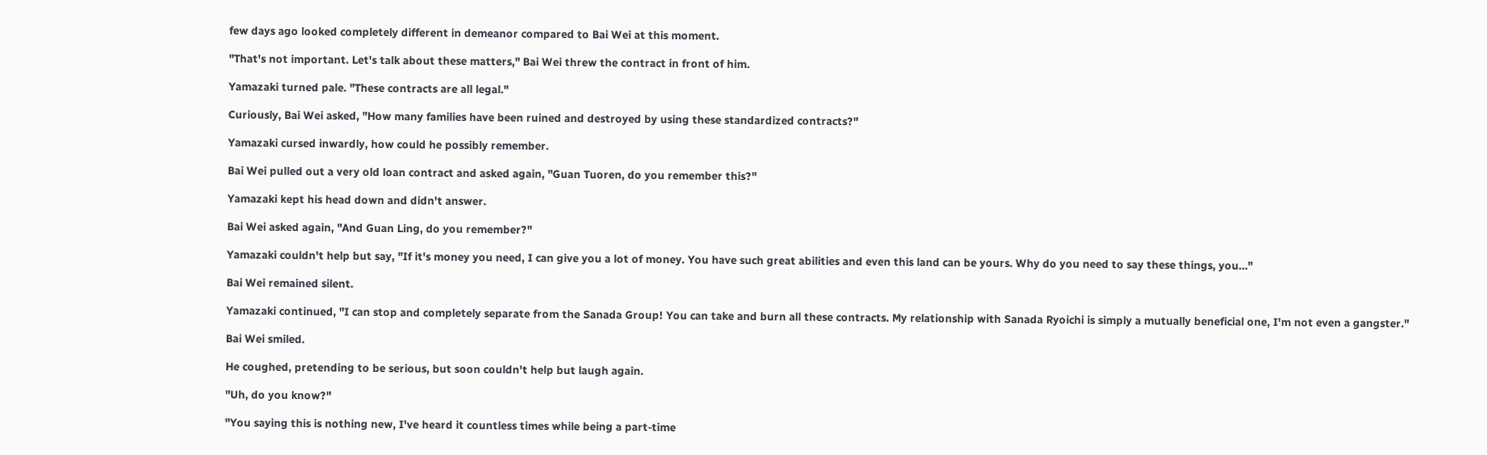few days ago looked completely different in demeanor compared to Bai Wei at this moment.

"That's not important. Let's talk about these matters," Bai Wei threw the contract in front of him.

Yamazaki turned pale. "These contracts are all legal."

Curiously, Bai Wei asked, "How many families have been ruined and destroyed by using these standardized contracts?"

Yamazaki cursed inwardly, how could he possibly remember.

Bai Wei pulled out a very old loan contract and asked again, "Guan Tuoren, do you remember this?"

Yamazaki kept his head down and didn't answer.

Bai Wei asked again, "And Guan Ling, do you remember?"

Yamazaki couldn't help but say, "If it's money you need, I can give you a lot of money. You have such great abilities and even this land can be yours. Why do you need to say these things, you…"

Bai Wei remained silent.

Yamazaki continued, "I can stop and completely separate from the Sanada Group! You can take and burn all these contracts. My relationship with Sanada Ryoichi is simply a mutually beneficial one, I'm not even a gangster."

Bai Wei smiled.

He coughed, pretending to be serious, but soon couldn't help but laugh again.

"Uh, do you know?"

"You saying this is nothing new, I've heard it countless times while being a part-time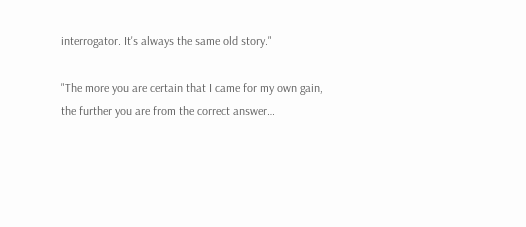interrogator. It's always the same old story."

"The more you are certain that I came for my own gain, the further you are from the correct answer…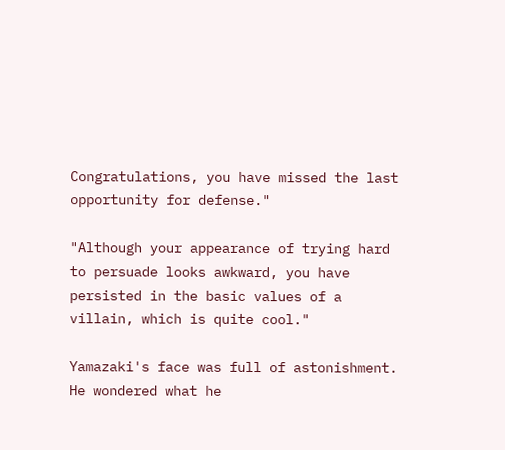Congratulations, you have missed the last opportunity for defense."

"Although your appearance of trying hard to persuade looks awkward, you have persisted in the basic values of a villain, which is quite cool."

Yamazaki's face was full of astonishment. He wondered what he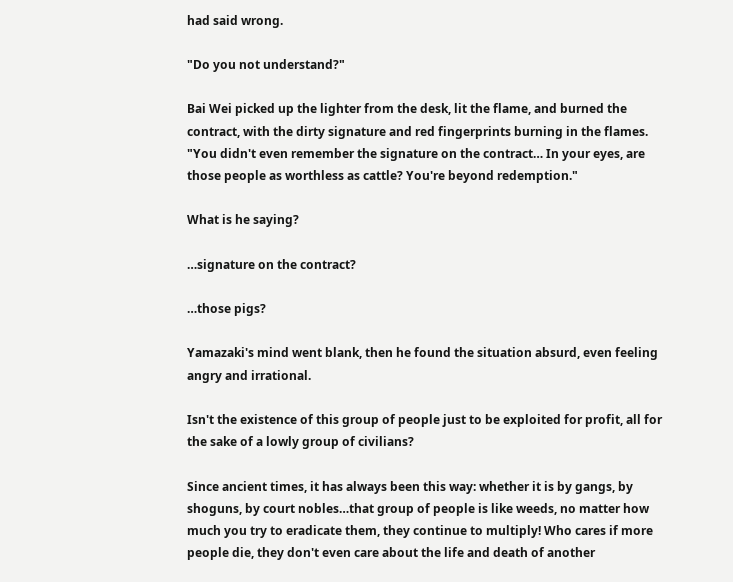had said wrong.

"Do you not understand?"

Bai Wei picked up the lighter from the desk, lit the flame, and burned the contract, with the dirty signature and red fingerprints burning in the flames. "You didn't even remember the signature on the contract… In your eyes, are those people as worthless as cattle? You're beyond redemption."

What is he saying?

…signature on the contract?

…those pigs?

Yamazaki's mind went blank, then he found the situation absurd, even feeling angry and irrational.

Isn't the existence of this group of people just to be exploited for profit, all for the sake of a lowly group of civilians?

Since ancient times, it has always been this way: whether it is by gangs, by shoguns, by court nobles…that group of people is like weeds, no matter how much you try to eradicate them, they continue to multiply! Who cares if more people die, they don't even care about the life and death of another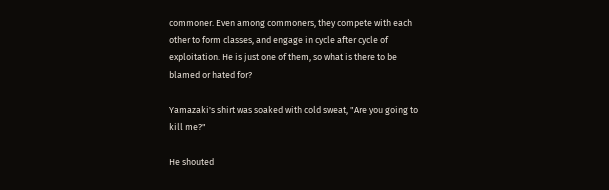commoner. Even among commoners, they compete with each other to form classes, and engage in cycle after cycle of exploitation. He is just one of them, so what is there to be blamed or hated for?

Yamazaki's shirt was soaked with cold sweat, "Are you going to kill me?"

He shouted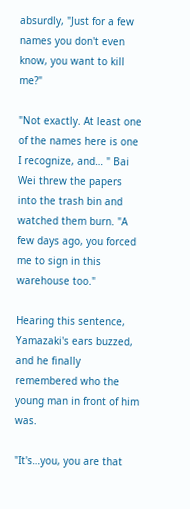absurdly, "Just for a few names you don't even know, you want to kill me?"

"Not exactly. At least one of the names here is one I recognize, and… " Bai Wei threw the papers into the trash bin and watched them burn. "A few days ago, you forced me to sign in this warehouse too."

Hearing this sentence, Yamazaki's ears buzzed, and he finally remembered who the young man in front of him was.

"It's…you, you are that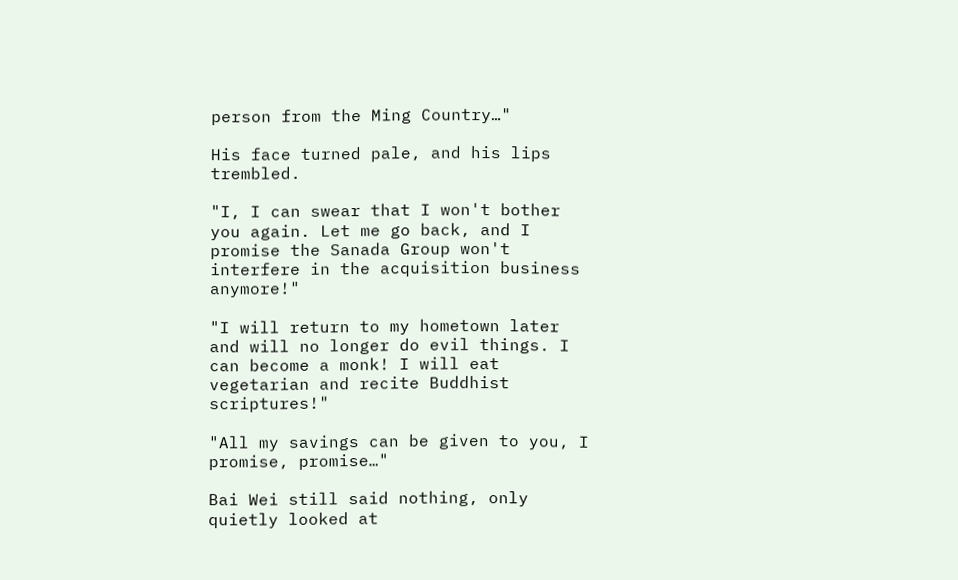person from the Ming Country…"

His face turned pale, and his lips trembled.

"I, I can swear that I won't bother you again. Let me go back, and I promise the Sanada Group won't interfere in the acquisition business anymore!"

"I will return to my hometown later and will no longer do evil things. I can become a monk! I will eat vegetarian and recite Buddhist scriptures!"

"All my savings can be given to you, I promise, promise…"

Bai Wei still said nothing, only quietly looked at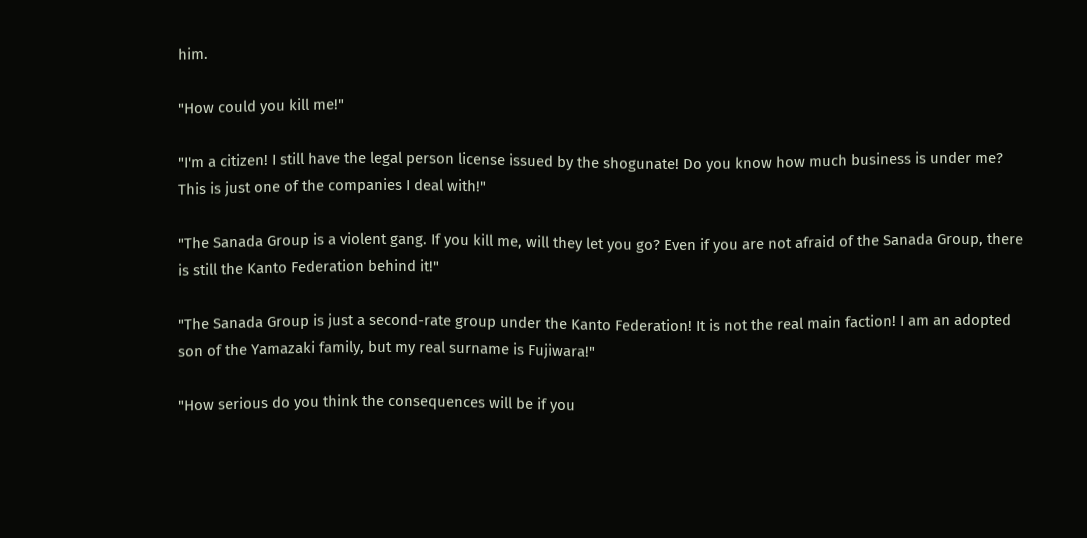him.

"How could you kill me!"

"I'm a citizen! I still have the legal person license issued by the shogunate! Do you know how much business is under me? This is just one of the companies I deal with!"

"The Sanada Group is a violent gang. If you kill me, will they let you go? Even if you are not afraid of the Sanada Group, there is still the Kanto Federation behind it!"

"The Sanada Group is just a second-rate group under the Kanto Federation! It is not the real main faction! I am an adopted son of the Yamazaki family, but my real surname is Fujiwara!"

"How serious do you think the consequences will be if you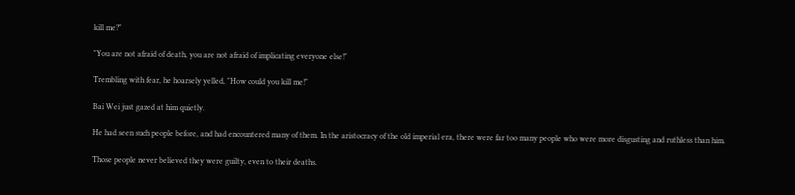kill me?"

"You are not afraid of death, you are not afraid of implicating everyone else!"

Trembling with fear, he hoarsely yelled, "How could you kill me!"

Bai Wei just gazed at him quietly.

He had seen such people before, and had encountered many of them. In the aristocracy of the old imperial era, there were far too many people who were more disgusting and ruthless than him.

Those people never believed they were guilty, even to their deaths.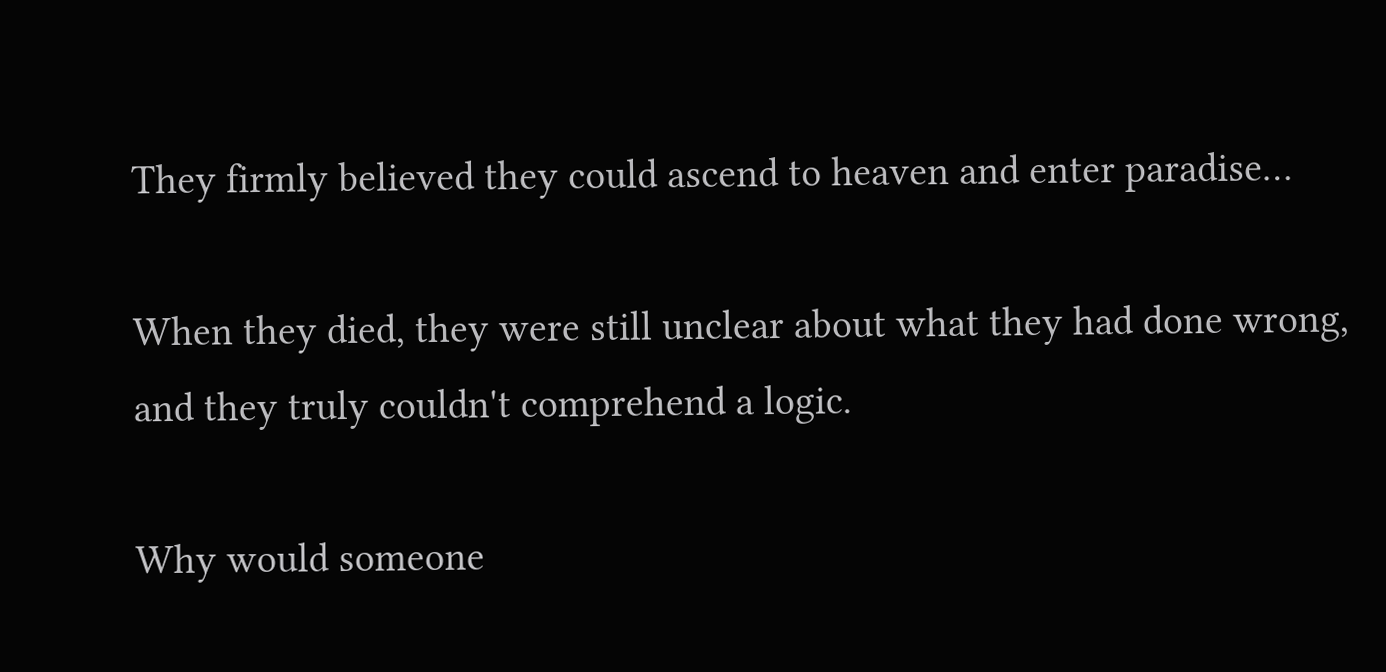They firmly believed they could ascend to heaven and enter paradise…

When they died, they were still unclear about what they had done wrong, and they truly couldn't comprehend a logic.

Why would someone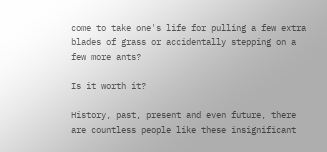come to take one's life for pulling a few extra blades of grass or accidentally stepping on a few more ants?

Is it worth it?

History, past, present and even future, there are countless people like these insignificant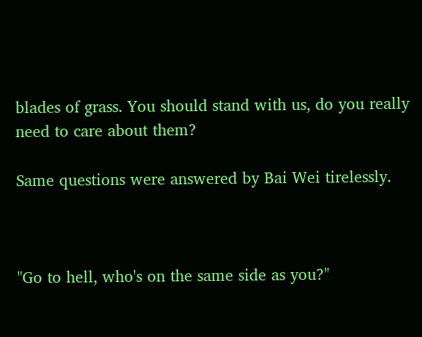blades of grass. You should stand with us, do you really need to care about them?

Same questions were answered by Bai Wei tirelessly.



"Go to hell, who's on the same side as you?"